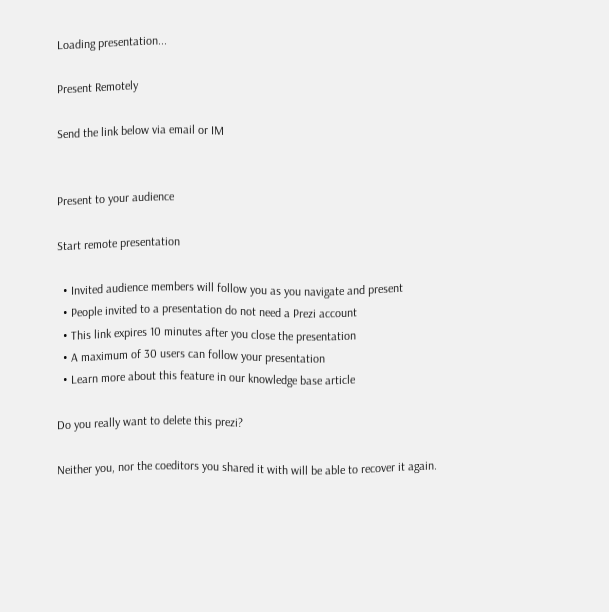Loading presentation...

Present Remotely

Send the link below via email or IM


Present to your audience

Start remote presentation

  • Invited audience members will follow you as you navigate and present
  • People invited to a presentation do not need a Prezi account
  • This link expires 10 minutes after you close the presentation
  • A maximum of 30 users can follow your presentation
  • Learn more about this feature in our knowledge base article

Do you really want to delete this prezi?

Neither you, nor the coeditors you shared it with will be able to recover it again.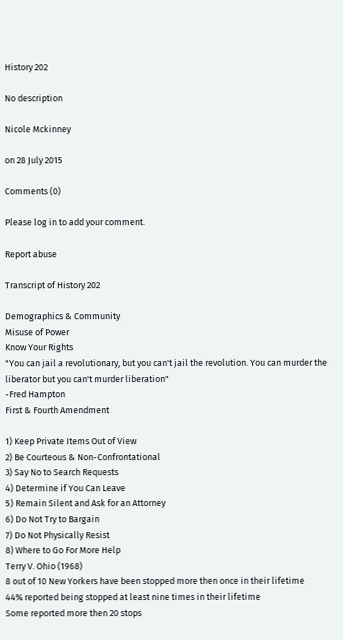History 202

No description

Nicole Mckinney

on 28 July 2015

Comments (0)

Please log in to add your comment.

Report abuse

Transcript of History 202

Demographics & Community
Misuse of Power
Know Your Rights
"You can jail a revolutionary, but you can't jail the revolution. You can murder the liberator but you can't murder liberation"
-Fred Hampton
First & Fourth Amendment

1) Keep Private Items Out of View
2) Be Courteous & Non-Confrontational
3) Say No to Search Requests
4) Determine if You Can Leave
5) Remain Silent and Ask for an Attorney
6) Do Not Try to Bargain
7) Do Not Physically Resist
8) Where to Go For More Help
Terry V. Ohio (1968)
8 out of 10 New Yorkers have been stopped more then once in their lifetime
44% reported being stopped at least nine times in their lifetime
Some reported more then 20 stops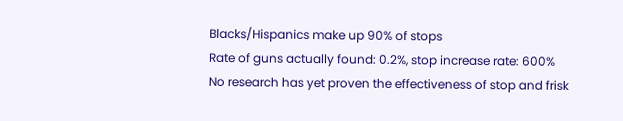Blacks/Hispanics make up 90% of stops
Rate of guns actually found: 0.2%, stop increase rate: 600%
No research has yet proven the effectiveness of stop and frisk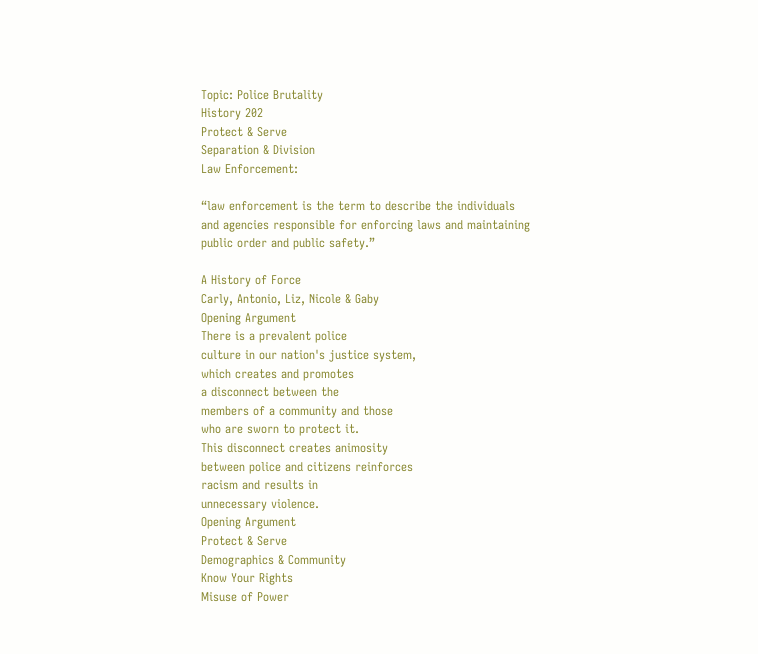Topic: Police Brutality
History 202
Protect & Serve
Separation & Division
Law Enforcement:

“law enforcement is the term to describe the individuals and agencies responsible for enforcing laws and maintaining public order and public safety.”

A History of Force
Carly, Antonio, Liz, Nicole & Gaby
Opening Argument
There is a prevalent police
culture in our nation's justice system,
which creates and promotes
a disconnect between the
members of a community and those
who are sworn to protect it.
This disconnect creates animosity
between police and citizens reinforces
racism and results in
unnecessary violence.
Opening Argument
Protect & Serve
Demographics & Community
Know Your Rights
Misuse of Power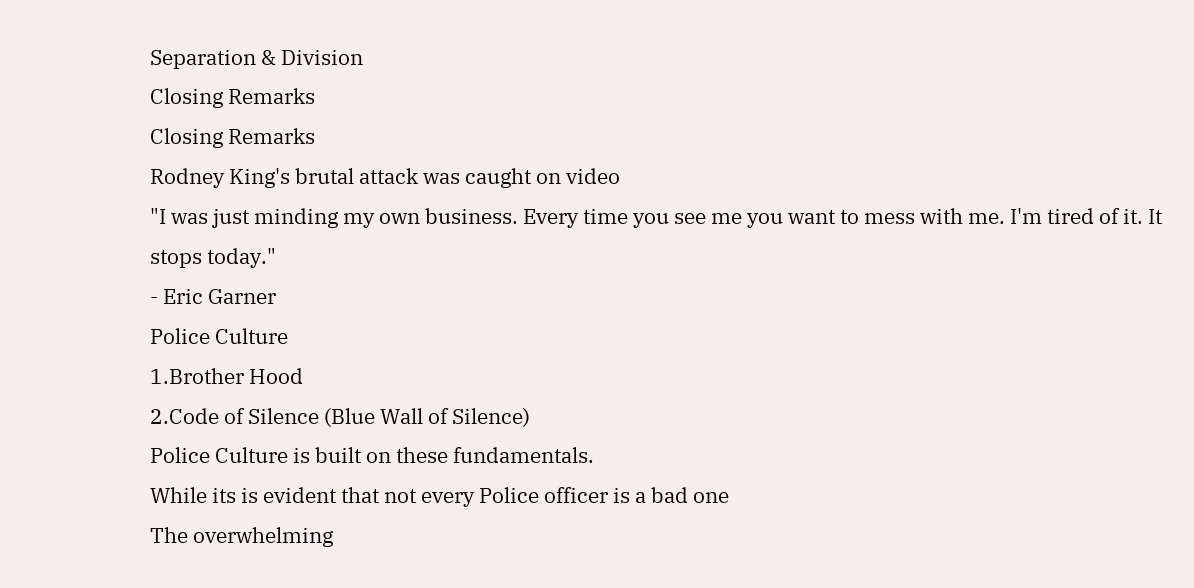Separation & Division
Closing Remarks
Closing Remarks
Rodney King's brutal attack was caught on video
"I was just minding my own business. Every time you see me you want to mess with me. I'm tired of it. It stops today."
- Eric Garner
Police Culture
1.Brother Hood
2.Code of Silence (Blue Wall of Silence)
Police Culture is built on these fundamentals.
While its is evident that not every Police officer is a bad one
The overwhelming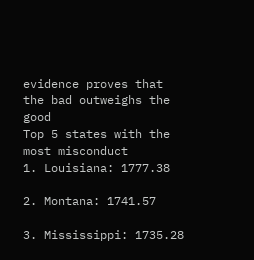evidence proves that the bad outweighs the good
Top 5 states with the most misconduct
1. Louisiana: 1777.38

2. Montana: 1741.57

3. Mississippi: 1735.28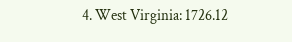4. West Virginia: 1726.12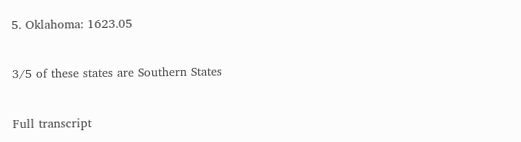5. Oklahoma: 1623.05

3/5 of these states are Southern States

Full transcript